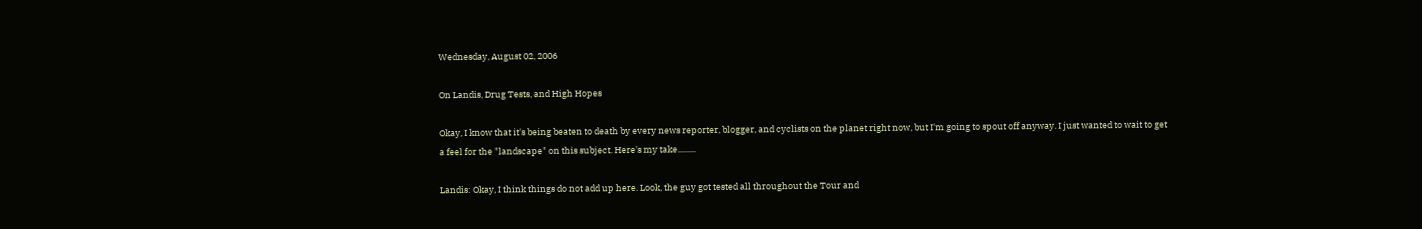Wednesday, August 02, 2006

On Landis, Drug Tests, and High Hopes

Okay, I know that it's being beaten to death by every news reporter, blogger, and cyclists on the planet right now, but I'm going to spout off anyway. I just wanted to wait to get a feel for the "landscape" on this subject. Here's my take.........

Landis: Okay, I think things do not add up here. Look, the guy got tested all throughout the Tour and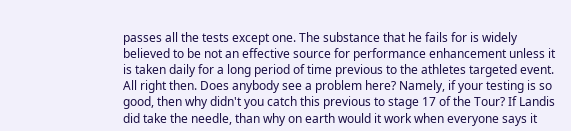passes all the tests except one. The substance that he fails for is widely believed to be not an effective source for performance enhancement unless it is taken daily for a long period of time previous to the athletes targeted event. All right then. Does anybody see a problem here? Namely, if your testing is so good, then why didn't you catch this previous to stage 17 of the Tour? If Landis did take the needle, than why on earth would it work when everyone says it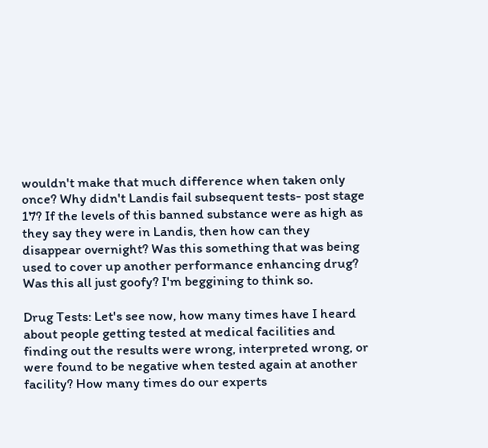wouldn't make that much difference when taken only once? Why didn't Landis fail subsequent tests- post stage 17? If the levels of this banned substance were as high as they say they were in Landis, then how can they disappear overnight? Was this something that was being used to cover up another performance enhancing drug? Was this all just goofy? I'm beggining to think so.

Drug Tests: Let's see now, how many times have I heard about people getting tested at medical facilities and finding out the results were wrong, interpreted wrong, or were found to be negative when tested again at another facility? How many times do our experts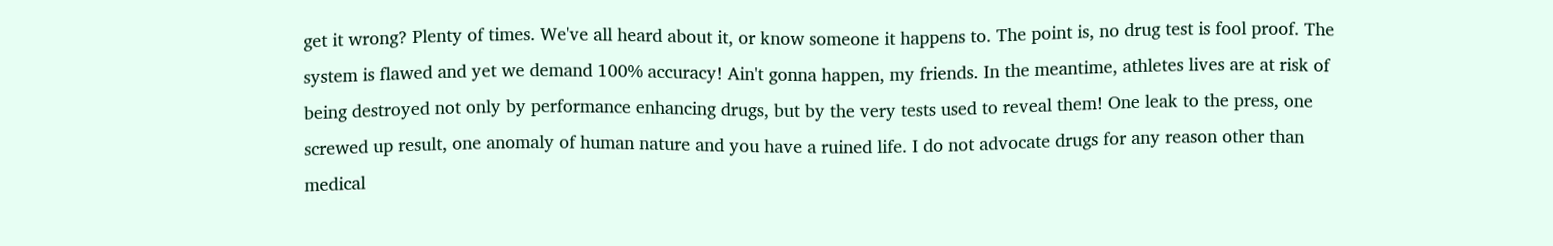get it wrong? Plenty of times. We've all heard about it, or know someone it happens to. The point is, no drug test is fool proof. The system is flawed and yet we demand 100% accuracy! Ain't gonna happen, my friends. In the meantime, athletes lives are at risk of being destroyed not only by performance enhancing drugs, but by the very tests used to reveal them! One leak to the press, one screwed up result, one anomaly of human nature and you have a ruined life. I do not advocate drugs for any reason other than medical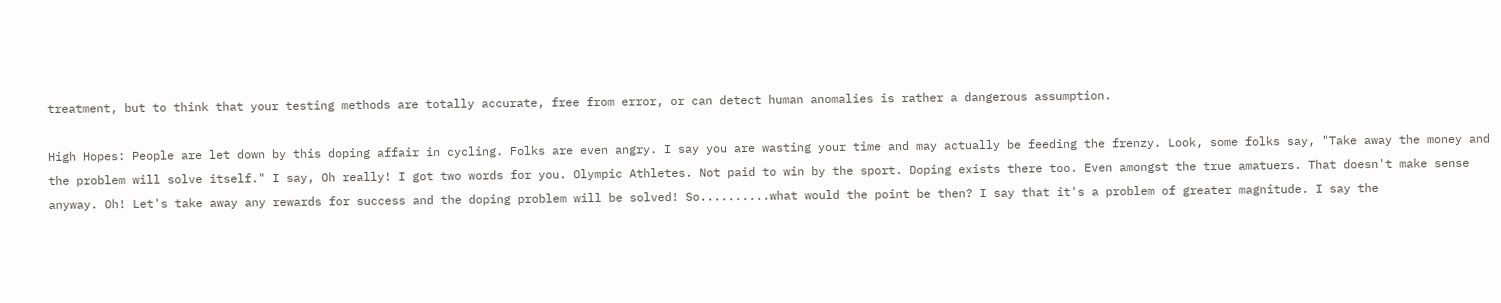treatment, but to think that your testing methods are totally accurate, free from error, or can detect human anomalies is rather a dangerous assumption.

High Hopes: People are let down by this doping affair in cycling. Folks are even angry. I say you are wasting your time and may actually be feeding the frenzy. Look, some folks say, "Take away the money and the problem will solve itself." I say, Oh really! I got two words for you. Olympic Athletes. Not paid to win by the sport. Doping exists there too. Even amongst the true amatuers. That doesn't make sense anyway. Oh! Let's take away any rewards for success and the doping problem will be solved! So..........what would the point be then? I say that it's a problem of greater magnitude. I say the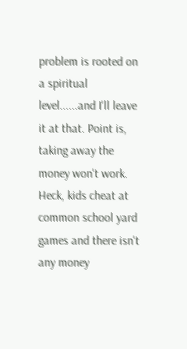problem is rooted on a spiritual level......and I'll leave it at that. Point is, taking away the money won't work. Heck, kids cheat at common school yard games and there isn't any money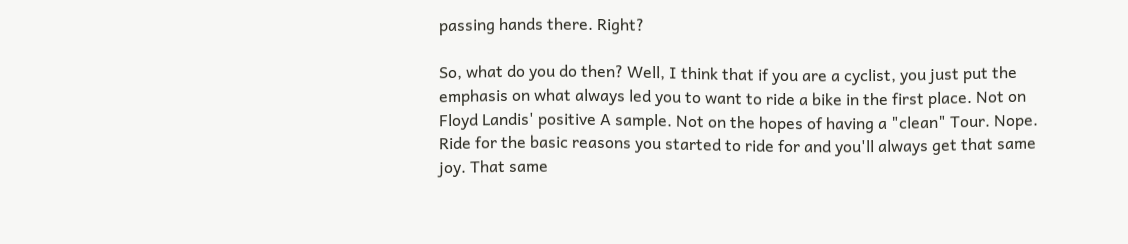passing hands there. Right?

So, what do you do then? Well, I think that if you are a cyclist, you just put the emphasis on what always led you to want to ride a bike in the first place. Not on Floyd Landis' positive A sample. Not on the hopes of having a "clean" Tour. Nope. Ride for the basic reasons you started to ride for and you'll always get that same joy. That same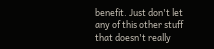benefit. Just don't let any of this other stuff that doesn't really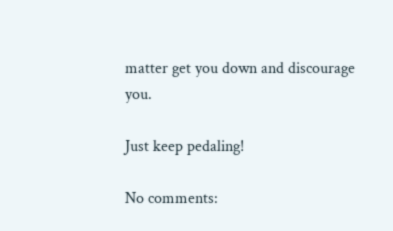matter get you down and discourage you.

Just keep pedaling!

No comments: